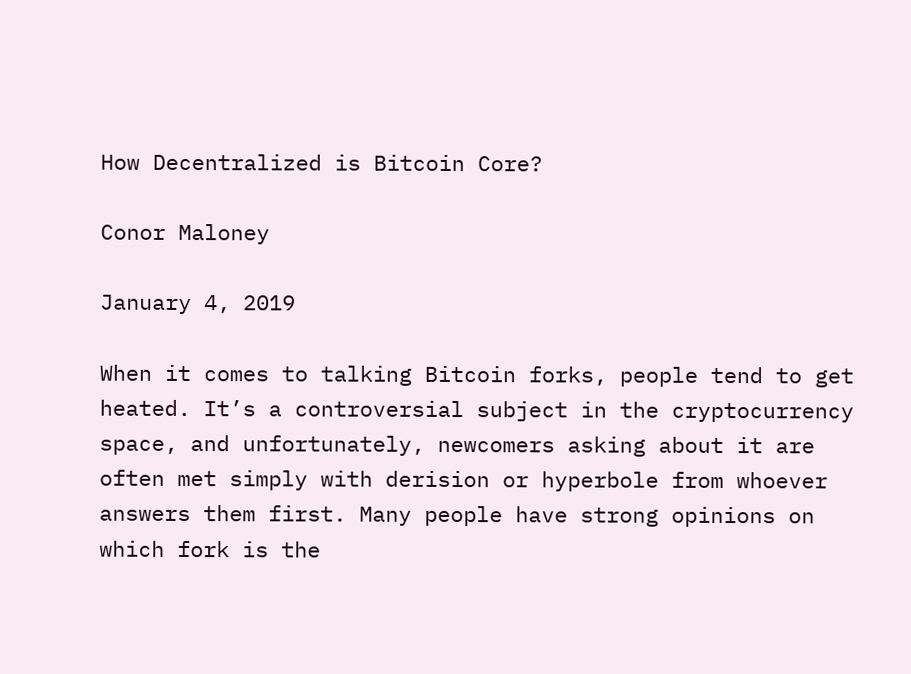How Decentralized is Bitcoin Core?

Conor Maloney

January 4, 2019

When it comes to talking Bitcoin forks, people tend to get heated. It’s a controversial subject in the cryptocurrency space, and unfortunately, newcomers asking about it are often met simply with derision or hyperbole from whoever answers them first. Many people have strong opinions on which fork is the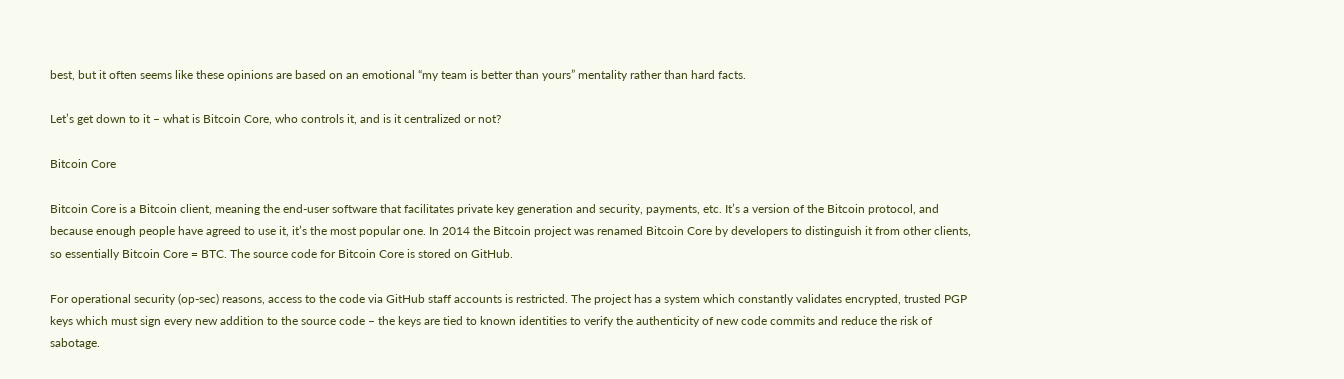best, but it often seems like these opinions are based on an emotional “my team is better than yours” mentality rather than hard facts.

Let’s get down to it – what is Bitcoin Core, who controls it, and is it centralized or not?

Bitcoin Core

Bitcoin Core is a Bitcoin client, meaning the end-user software that facilitates private key generation and security, payments, etc. It’s a version of the Bitcoin protocol, and because enough people have agreed to use it, it’s the most popular one. In 2014 the Bitcoin project was renamed Bitcoin Core by developers to distinguish it from other clients, so essentially Bitcoin Core = BTC. The source code for Bitcoin Core is stored on GitHub.

For operational security (op-sec) reasons, access to the code via GitHub staff accounts is restricted. The project has a system which constantly validates encrypted, trusted PGP keys which must sign every new addition to the source code – the keys are tied to known identities to verify the authenticity of new code commits and reduce the risk of sabotage.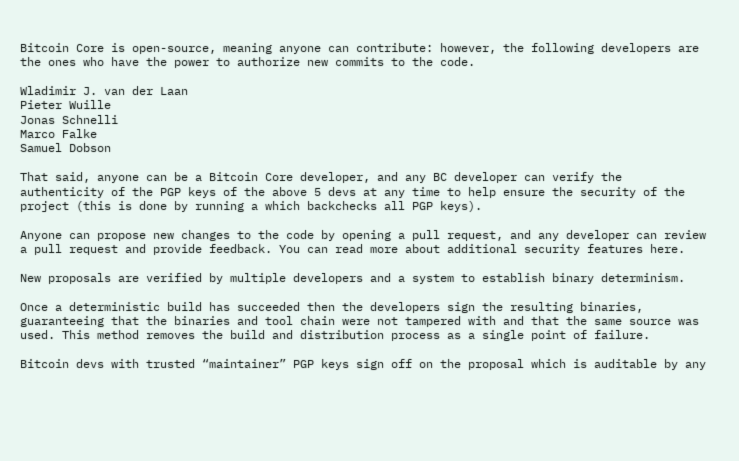Bitcoin Core is open-source, meaning anyone can contribute: however, the following developers are the ones who have the power to authorize new commits to the code.

Wladimir J. van der Laan
Pieter Wuille
Jonas Schnelli
Marco Falke
Samuel Dobson

That said, anyone can be a Bitcoin Core developer, and any BC developer can verify the authenticity of the PGP keys of the above 5 devs at any time to help ensure the security of the project (this is done by running a which backchecks all PGP keys).

Anyone can propose new changes to the code by opening a pull request, and any developer can review a pull request and provide feedback. You can read more about additional security features here.

New proposals are verified by multiple developers and a system to establish binary determinism.

Once a deterministic build has succeeded then the developers sign the resulting binaries, guaranteeing that the binaries and tool chain were not tampered with and that the same source was used. This method removes the build and distribution process as a single point of failure.

Bitcoin devs with trusted “maintainer” PGP keys sign off on the proposal which is auditable by any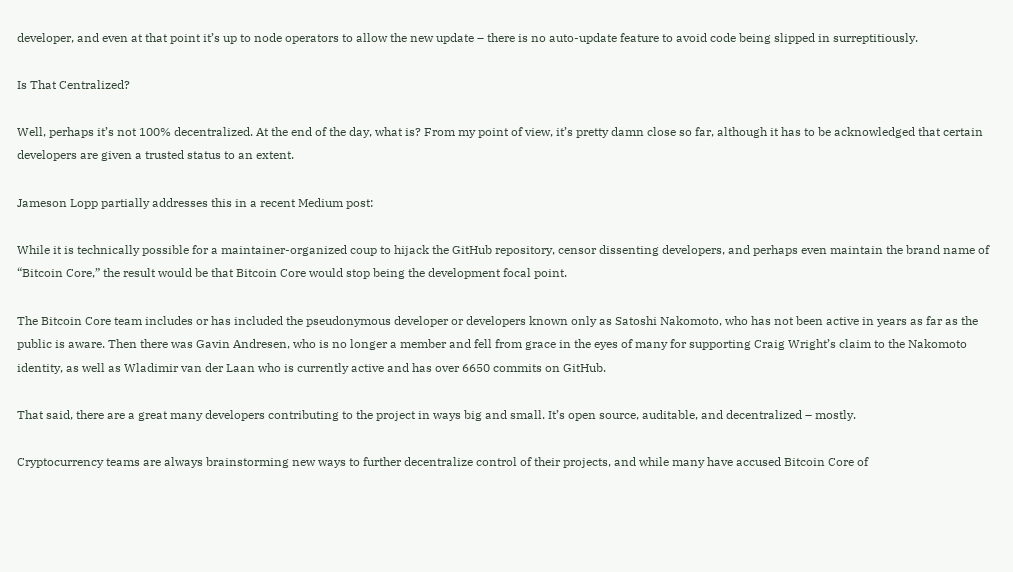developer, and even at that point it’s up to node operators to allow the new update – there is no auto-update feature to avoid code being slipped in surreptitiously.

Is That Centralized?

Well, perhaps it’s not 100% decentralized. At the end of the day, what is? From my point of view, it’s pretty damn close so far, although it has to be acknowledged that certain developers are given a trusted status to an extent.

Jameson Lopp partially addresses this in a recent Medium post:

While it is technically possible for a maintainer-organized coup to hijack the GitHub repository, censor dissenting developers, and perhaps even maintain the brand name of “Bitcoin Core,” the result would be that Bitcoin Core would stop being the development focal point.

The Bitcoin Core team includes or has included the pseudonymous developer or developers known only as Satoshi Nakomoto, who has not been active in years as far as the public is aware. Then there was Gavin Andresen, who is no longer a member and fell from grace in the eyes of many for supporting Craig Wright’s claim to the Nakomoto identity, as well as Wladimir van der Laan who is currently active and has over 6650 commits on GitHub.

That said, there are a great many developers contributing to the project in ways big and small. It’s open source, auditable, and decentralized – mostly.

Cryptocurrency teams are always brainstorming new ways to further decentralize control of their projects, and while many have accused Bitcoin Core of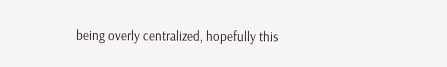being overly centralized, hopefully this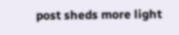post sheds more light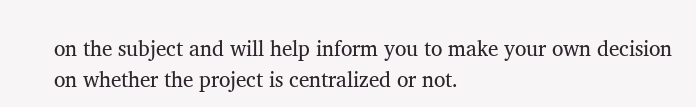on the subject and will help inform you to make your own decision on whether the project is centralized or not.